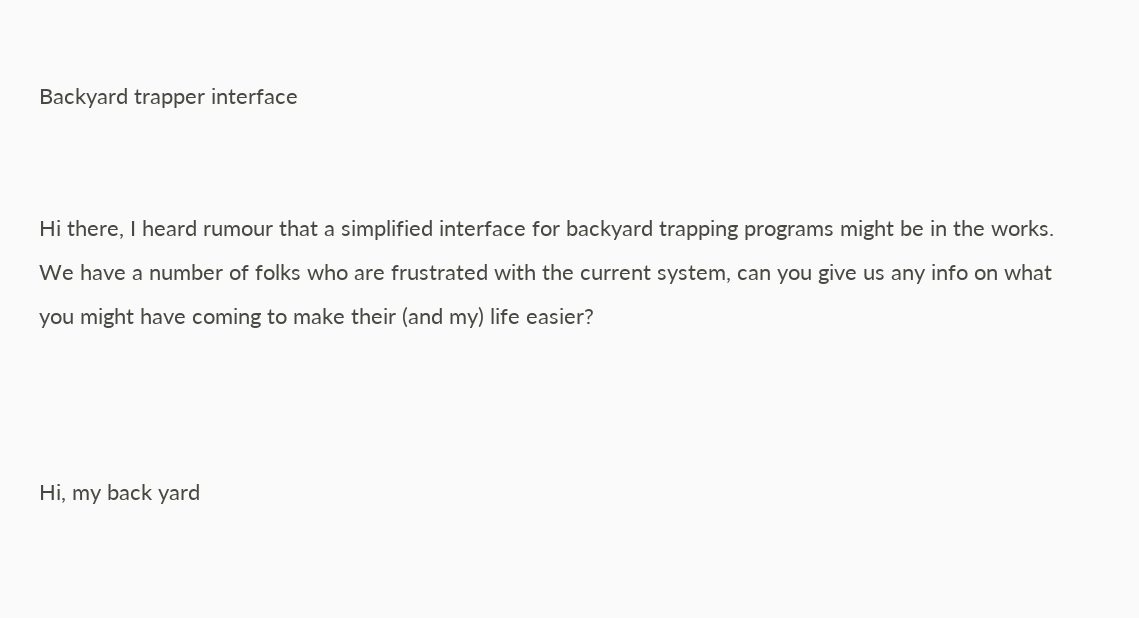Backyard trapper interface


Hi there, I heard rumour that a simplified interface for backyard trapping programs might be in the works. We have a number of folks who are frustrated with the current system, can you give us any info on what you might have coming to make their (and my) life easier?



Hi, my back yard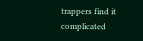trappers find it complicated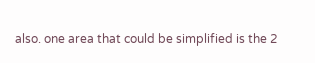also. one area that could be simplified is the 2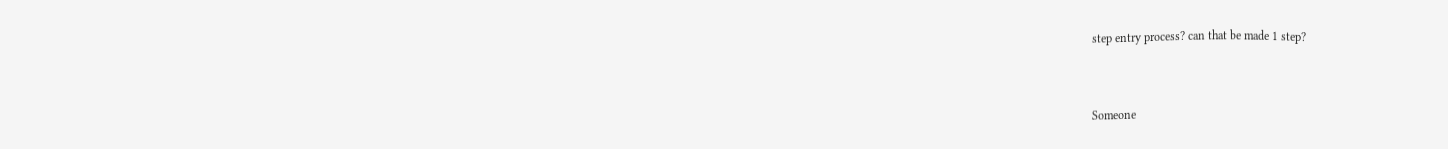step entry process? can that be made 1 step?


Someone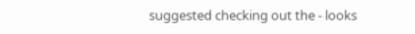suggested checking out the - looks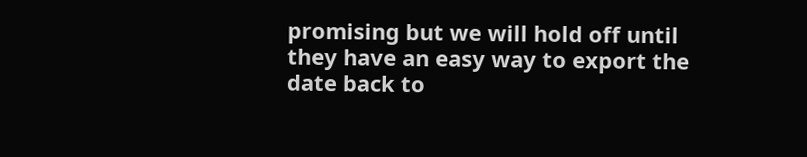promising but we will hold off until they have an easy way to export the date back to